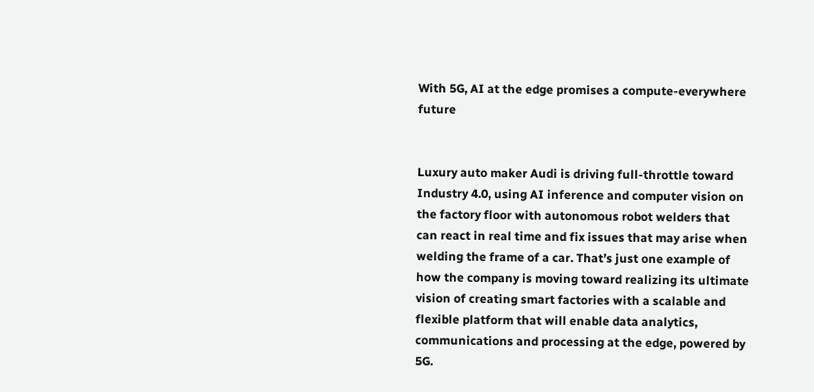With 5G, AI at the edge promises a compute-everywhere future


Luxury auto maker Audi is driving full-throttle toward Industry 4.0, using AI inference and computer vision on the factory floor with autonomous robot welders that can react in real time and fix issues that may arise when welding the frame of a car. That’s just one example of how the company is moving toward realizing its ultimate vision of creating smart factories with a scalable and flexible platform that will enable data analytics, communications and processing at the edge, powered by 5G.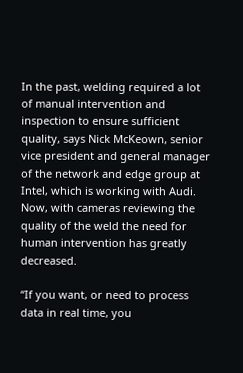In the past, welding required a lot of manual intervention and inspection to ensure sufficient quality, says Nick McKeown, senior vice president and general manager of the network and edge group at Intel, which is working with Audi. Now, with cameras reviewing the quality of the weld the need for human intervention has greatly decreased.

“If you want, or need to process data in real time, you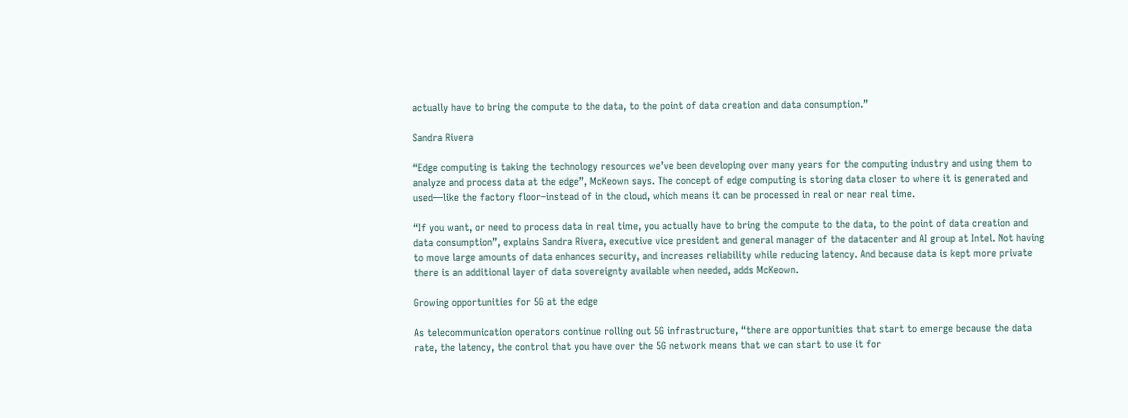actually have to bring the compute to the data, to the point of data creation and data consumption.”

Sandra Rivera

“Edge computing is taking the technology resources we’ve been developing over many years for the computing industry and using them to analyze and process data at the edge”, McKeown says. The concept of edge computing is storing data closer to where it is generated and used—like the factory floor–instead of in the cloud, which means it can be processed in real or near real time.

“If you want, or need to process data in real time, you actually have to bring the compute to the data, to the point of data creation and data consumption”, explains Sandra Rivera, executive vice president and general manager of the datacenter and AI group at Intel. Not having to move large amounts of data enhances security, and increases reliability while reducing latency. And because data is kept more private there is an additional layer of data sovereignty available when needed, adds McKeown.

Growing opportunities for 5G at the edge

As telecommunication operators continue rolling out 5G infrastructure, “there are opportunities that start to emerge because the data rate, the latency, the control that you have over the 5G network means that we can start to use it for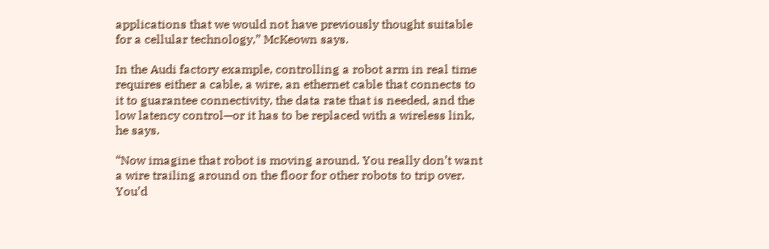applications that we would not have previously thought suitable for a cellular technology,” McKeown says.

In the Audi factory example, controlling a robot arm in real time requires either a cable, a wire, an ethernet cable that connects to it to guarantee connectivity, the data rate that is needed, and the low latency control—or it has to be replaced with a wireless link, he says.

“Now imagine that robot is moving around. You really don’t want a wire trailing around on the floor for other robots to trip over. You’d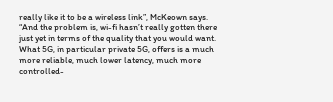really like it to be a wireless link”, McKeown says. “And the problem is, wi-fi hasn’t really gotten there just yet in terms of the quality that you would want. What 5G, in particular private 5G, offers is a much more reliable, much lower latency, much more controlled-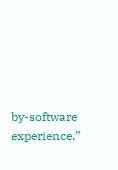by-software experience.”